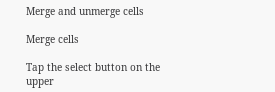Merge and unmerge cells

Merge cells

Tap the select button on the upper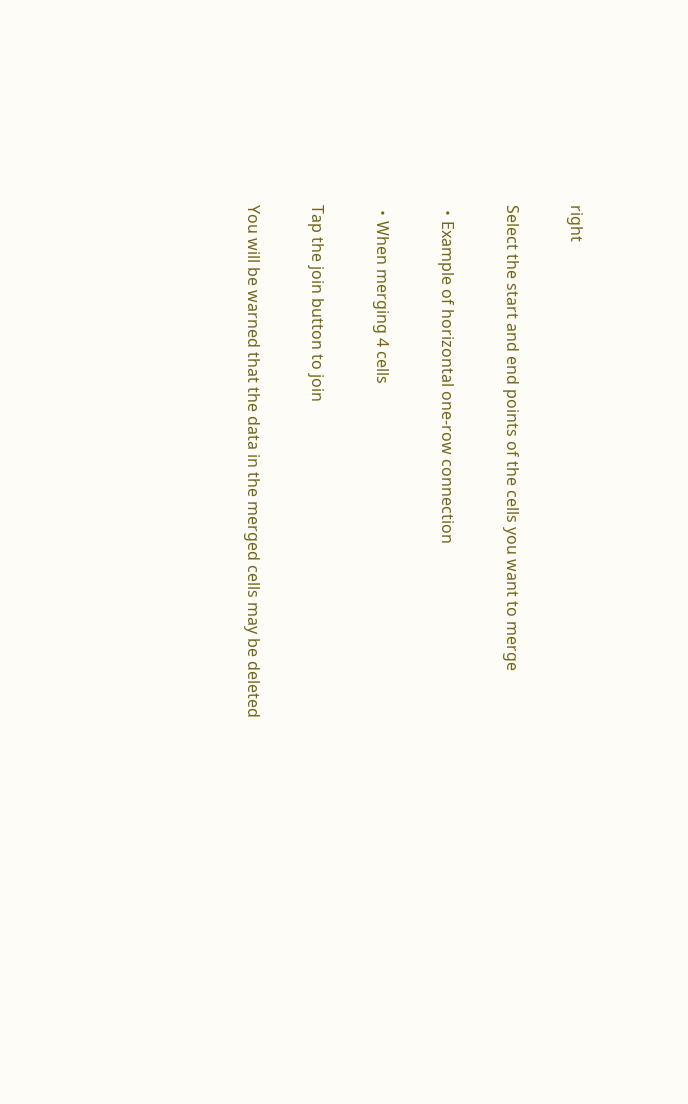right

Select the start and end points of the cells you want to merge

・Example of horizontal one-row connection

・When merging 4 cells

Tap the join button to join

You will be warned that the data in the merged cells may be deleted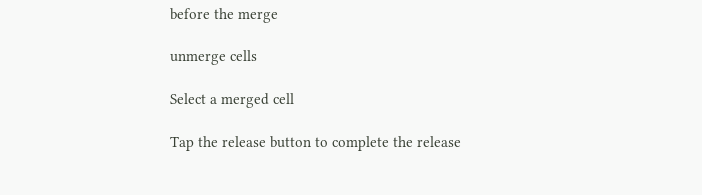before the merge

unmerge cells

Select a merged cell

Tap the release button to complete the release